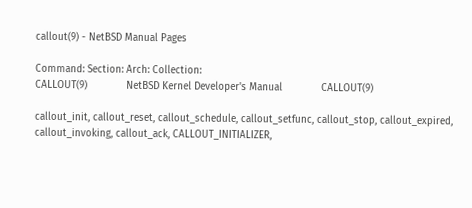callout(9) - NetBSD Manual Pages

Command: Section: Arch: Collection:
CALLOUT(9)             NetBSD Kernel Developer's Manual             CALLOUT(9)

callout_init, callout_reset, callout_schedule, callout_setfunc, callout_stop, callout_expired, callout_invoking, callout_ack, CALLOUT_INITIALIZER,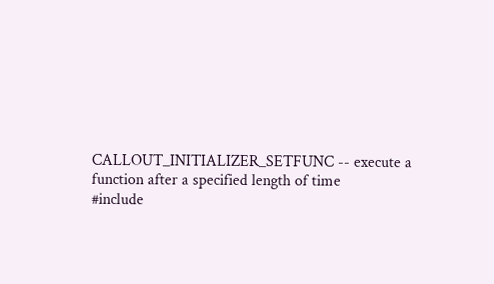CALLOUT_INITIALIZER_SETFUNC -- execute a function after a specified length of time
#include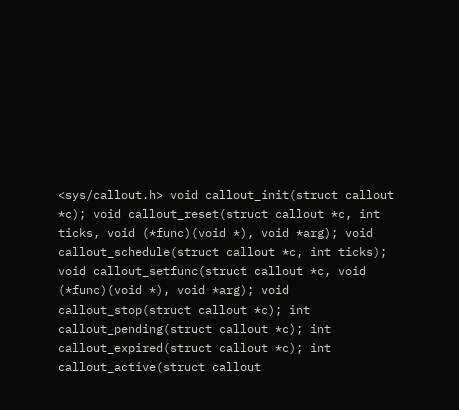<sys/callout.h> void callout_init(struct callout *c); void callout_reset(struct callout *c, int ticks, void (*func)(void *), void *arg); void callout_schedule(struct callout *c, int ticks); void callout_setfunc(struct callout *c, void (*func)(void *), void *arg); void callout_stop(struct callout *c); int callout_pending(struct callout *c); int callout_expired(struct callout *c); int callout_active(struct callout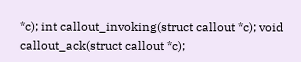*c); int callout_invoking(struct callout *c); void callout_ack(struct callout *c);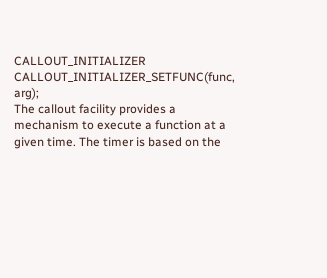CALLOUT_INITIALIZER CALLOUT_INITIALIZER_SETFUNC(func, arg);
The callout facility provides a mechanism to execute a function at a given time. The timer is based on the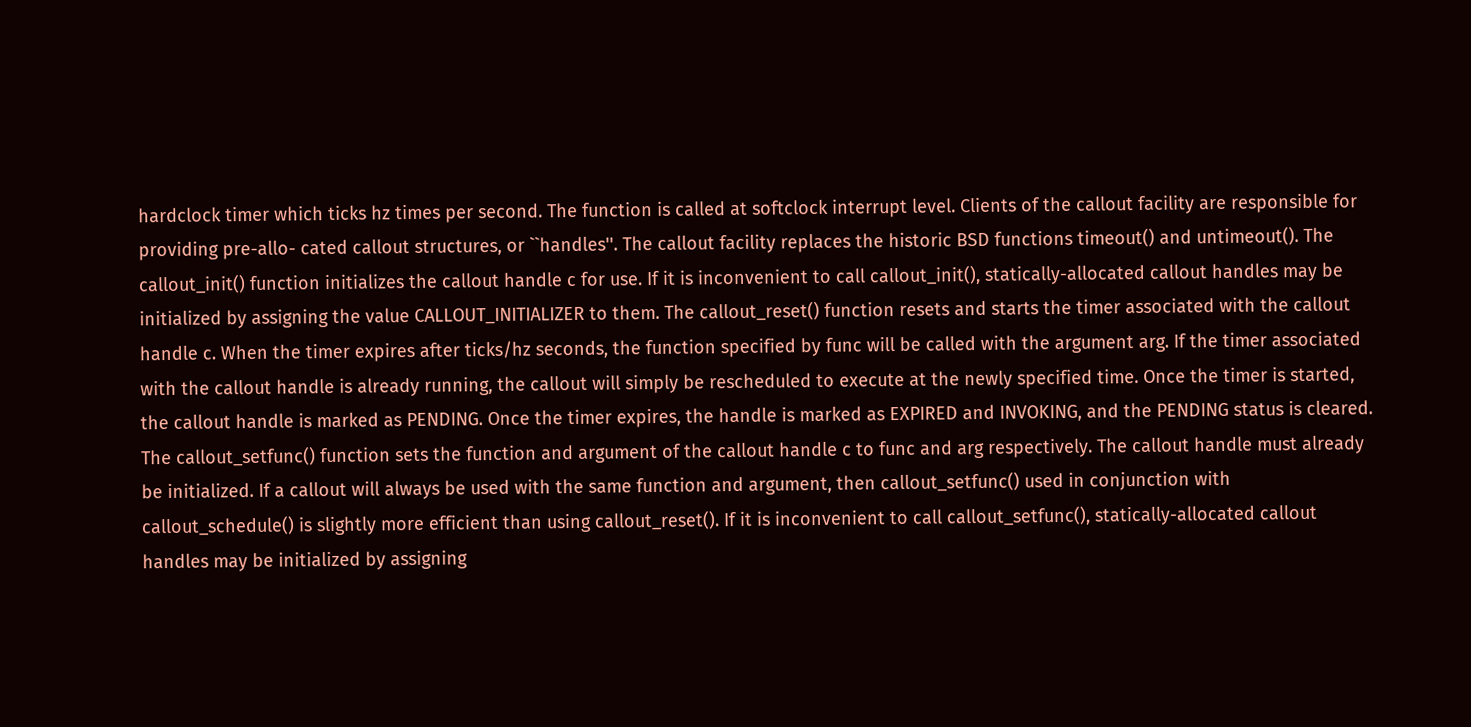hardclock timer which ticks hz times per second. The function is called at softclock interrupt level. Clients of the callout facility are responsible for providing pre-allo- cated callout structures, or ``handles''. The callout facility replaces the historic BSD functions timeout() and untimeout(). The callout_init() function initializes the callout handle c for use. If it is inconvenient to call callout_init(), statically-allocated callout handles may be initialized by assigning the value CALLOUT_INITIALIZER to them. The callout_reset() function resets and starts the timer associated with the callout handle c. When the timer expires after ticks/hz seconds, the function specified by func will be called with the argument arg. If the timer associated with the callout handle is already running, the callout will simply be rescheduled to execute at the newly specified time. Once the timer is started, the callout handle is marked as PENDING. Once the timer expires, the handle is marked as EXPIRED and INVOKING, and the PENDING status is cleared. The callout_setfunc() function sets the function and argument of the callout handle c to func and arg respectively. The callout handle must already be initialized. If a callout will always be used with the same function and argument, then callout_setfunc() used in conjunction with callout_schedule() is slightly more efficient than using callout_reset(). If it is inconvenient to call callout_setfunc(), statically-allocated callout handles may be initialized by assigning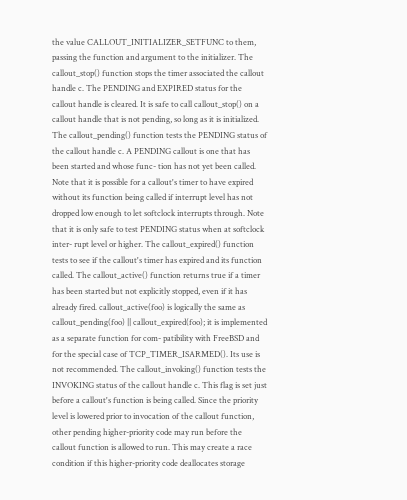the value CALLOUT_INITIALIZER_SETFUNC to them, passing the function and argument to the initializer. The callout_stop() function stops the timer associated the callout handle c. The PENDING and EXPIRED status for the callout handle is cleared. It is safe to call callout_stop() on a callout handle that is not pending, so long as it is initialized. The callout_pending() function tests the PENDING status of the callout handle c. A PENDING callout is one that has been started and whose func- tion has not yet been called. Note that it is possible for a callout's timer to have expired without its function being called if interrupt level has not dropped low enough to let softclock interrupts through. Note that it is only safe to test PENDING status when at softclock inter- rupt level or higher. The callout_expired() function tests to see if the callout's timer has expired and its function called. The callout_active() function returns true if a timer has been started but not explicitly stopped, even if it has already fired. callout_active(foo) is logically the same as callout_pending(foo) || callout_expired(foo); it is implemented as a separate function for com- patibility with FreeBSD and for the special case of TCP_TIMER_ISARMED(). Its use is not recommended. The callout_invoking() function tests the INVOKING status of the callout handle c. This flag is set just before a callout's function is being called. Since the priority level is lowered prior to invocation of the callout function, other pending higher-priority code may run before the callout function is allowed to run. This may create a race condition if this higher-priority code deallocates storage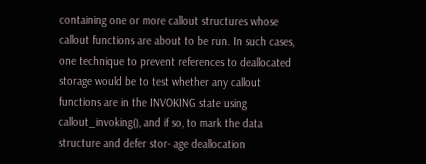containing one or more callout structures whose callout functions are about to be run. In such cases, one technique to prevent references to deallocated storage would be to test whether any callout functions are in the INVOKING state using callout_invoking(), and if so, to mark the data structure and defer stor- age deallocation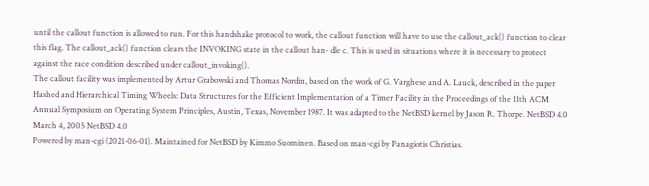until the callout function is allowed to run. For this handshake protocol to work, the callout function will have to use the callout_ack() function to clear this flag. The callout_ack() function clears the INVOKING state in the callout han- dle c. This is used in situations where it is necessary to protect against the race condition described under callout_invoking().
The callout facility was implemented by Artur Grabowski and Thomas Nordin, based on the work of G. Varghese and A. Lauck, described in the paper Hashed and Hierarchical Timing Wheels: Data Structures for the Efficient Implementation of a Timer Facility in the Proceedings of the 11th ACM Annual Symposium on Operating System Principles, Austin, Texas, November 1987. It was adapted to the NetBSD kernel by Jason R. Thorpe. NetBSD 4.0 March 4, 2005 NetBSD 4.0
Powered by man-cgi (2021-06-01). Maintained for NetBSD by Kimmo Suominen. Based on man-cgi by Panagiotis Christias.